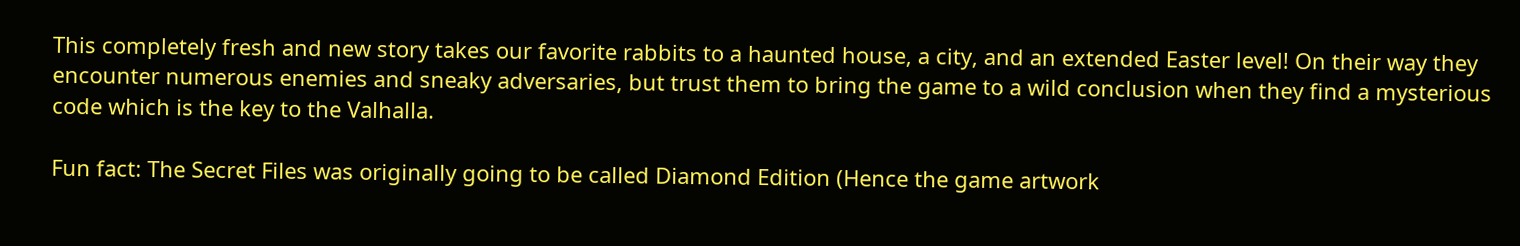This completely fresh and new story takes our favorite rabbits to a haunted house, a city, and an extended Easter level! On their way they encounter numerous enemies and sneaky adversaries, but trust them to bring the game to a wild conclusion when they find a mysterious code which is the key to the Valhalla.

Fun fact: The Secret Files was originally going to be called Diamond Edition (Hence the game artwork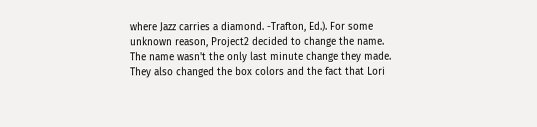where Jazz carries a diamond. -Trafton, Ed.). For some unknown reason, Project2 decided to change the name. The name wasn't the only last minute change they made. They also changed the box colors and the fact that Lori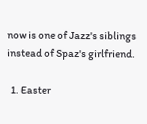now is one of Jazz's siblings instead of Spaz's girlfriend.

  1. Easter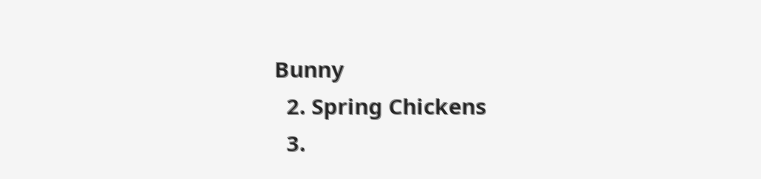Bunny
  2. Spring Chickens
  3.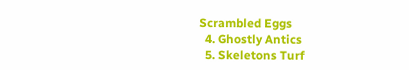Scrambled Eggs
  4. Ghostly Antics
  5. Skeletons Turf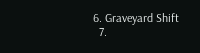6. Graveyard Shift
  7.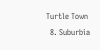Turtle Town
  8. Suburbia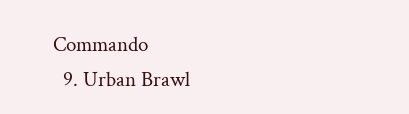Commando
  9. Urban Brawl